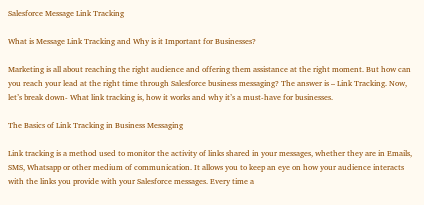Salesforce Message Link Tracking

What is Message Link Tracking and Why is it Important for Businesses?

Marketing is all about reaching the right audience and offering them assistance at the right moment. But how can you reach your lead at the right time through Salesforce business messaging? The answer is – Link Tracking. Now, let’s break down- What link tracking is, how it works and why it’s a must-have for businesses.

The Basics of Link Tracking in Business Messaging

Link tracking is a method used to monitor the activity of links shared in your messages, whether they are in Emails, SMS, Whatsapp or other medium of communication. It allows you to keep an eye on how your audience interacts with the links you provide with your Salesforce messages. Every time a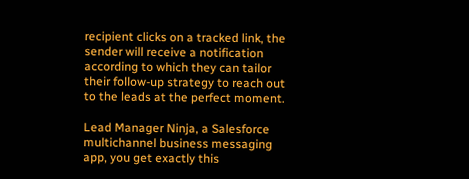recipient clicks on a tracked link, the sender will receive a notification according to which they can tailor their follow-up strategy to reach out to the leads at the perfect moment.

Lead Manager Ninja, a Salesforce multichannel business messaging app, you get exactly this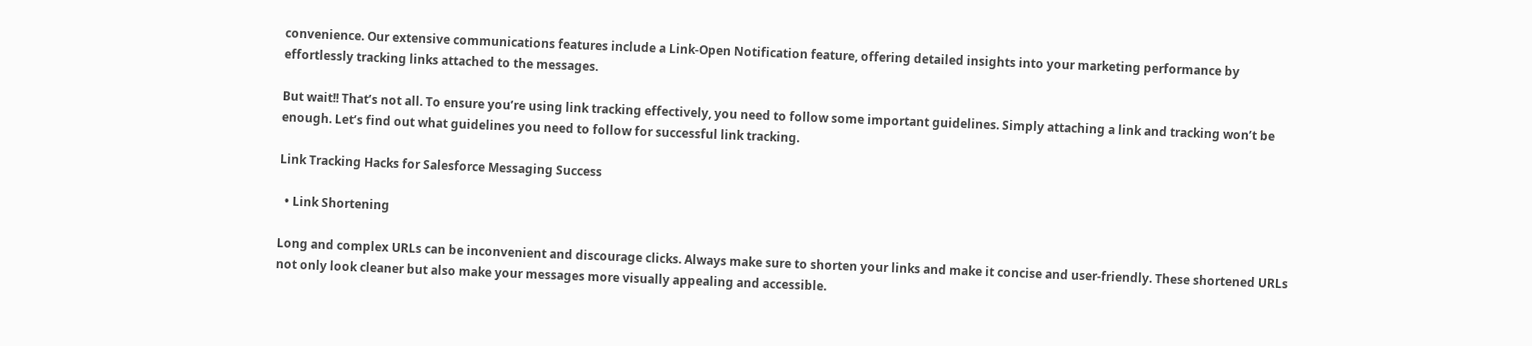convenience. Our extensive communications features include a Link-Open Notification feature, offering detailed insights into your marketing performance by effortlessly tracking links attached to the messages.

But wait!! That’s not all. To ensure you’re using link tracking effectively, you need to follow some important guidelines. Simply attaching a link and tracking won’t be enough. Let’s find out what guidelines you need to follow for successful link tracking.

Link Tracking Hacks for Salesforce Messaging Success

  • Link Shortening

Long and complex URLs can be inconvenient and discourage clicks. Always make sure to shorten your links and make it concise and user-friendly. These shortened URLs not only look cleaner but also make your messages more visually appealing and accessible.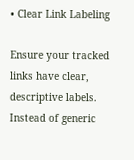• Clear Link Labeling

Ensure your tracked links have clear, descriptive labels. Instead of generic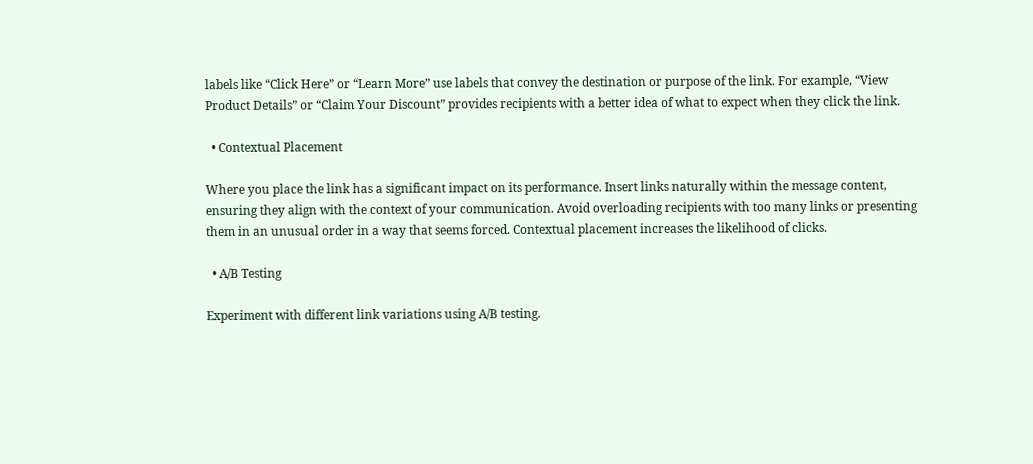labels like “Click Here” or “Learn More” use labels that convey the destination or purpose of the link. For example, “View Product Details” or “Claim Your Discount” provides recipients with a better idea of what to expect when they click the link.

  • Contextual Placement

Where you place the link has a significant impact on its performance. Insert links naturally within the message content, ensuring they align with the context of your communication. Avoid overloading recipients with too many links or presenting them in an unusual order in a way that seems forced. Contextual placement increases the likelihood of clicks.

  • A/B Testing

Experiment with different link variations using A/B testing.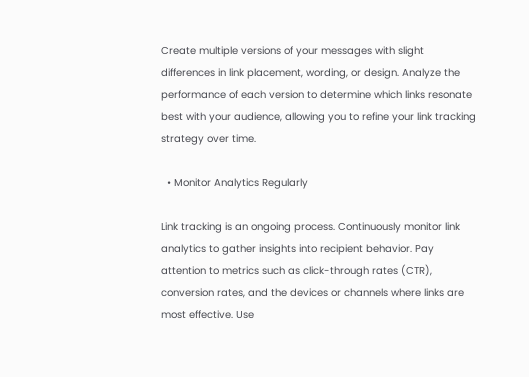Create multiple versions of your messages with slight differences in link placement, wording, or design. Analyze the performance of each version to determine which links resonate best with your audience, allowing you to refine your link tracking strategy over time.

  • Monitor Analytics Regularly

Link tracking is an ongoing process. Continuously monitor link analytics to gather insights into recipient behavior. Pay attention to metrics such as click-through rates (CTR), conversion rates, and the devices or channels where links are most effective. Use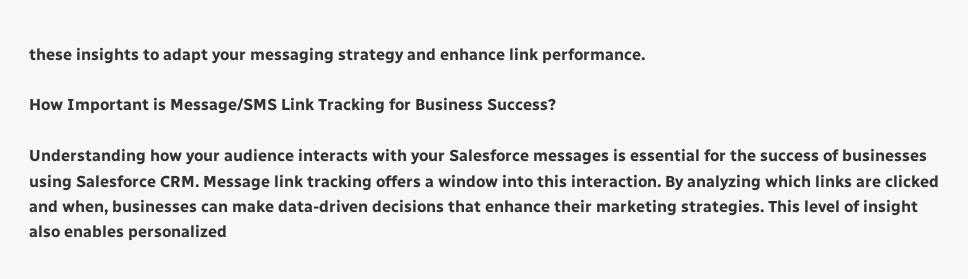these insights to adapt your messaging strategy and enhance link performance.

How Important is Message/SMS Link Tracking for Business Success?

Understanding how your audience interacts with your Salesforce messages is essential for the success of businesses using Salesforce CRM. Message link tracking offers a window into this interaction. By analyzing which links are clicked and when, businesses can make data-driven decisions that enhance their marketing strategies. This level of insight also enables personalized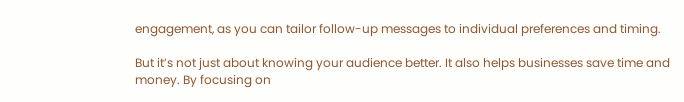engagement, as you can tailor follow-up messages to individual preferences and timing.

But it’s not just about knowing your audience better. It also helps businesses save time and money. By focusing on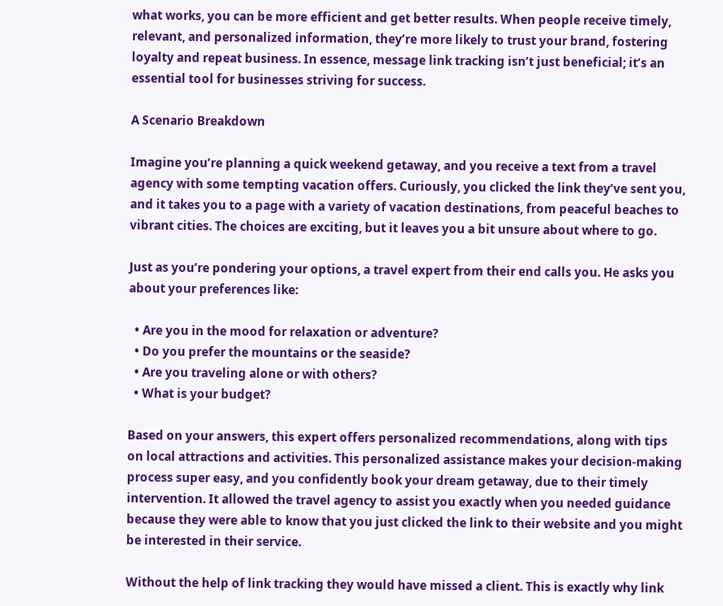what works, you can be more efficient and get better results. When people receive timely, relevant, and personalized information, they’re more likely to trust your brand, fostering loyalty and repeat business. In essence, message link tracking isn’t just beneficial; it’s an essential tool for businesses striving for success.

A Scenario Breakdown

Imagine you’re planning a quick weekend getaway, and you receive a text from a travel agency with some tempting vacation offers. Curiously, you clicked the link they’ve sent you, and it takes you to a page with a variety of vacation destinations, from peaceful beaches to vibrant cities. The choices are exciting, but it leaves you a bit unsure about where to go.

Just as you’re pondering your options, a travel expert from their end calls you. He asks you about your preferences like:

  • Are you in the mood for relaxation or adventure?
  • Do you prefer the mountains or the seaside?
  • Are you traveling alone or with others?
  • What is your budget?

Based on your answers, this expert offers personalized recommendations, along with tips on local attractions and activities. This personalized assistance makes your decision-making process super easy, and you confidently book your dream getaway, due to their timely intervention. It allowed the travel agency to assist you exactly when you needed guidance because they were able to know that you just clicked the link to their website and you might be interested in their service.

Without the help of link tracking they would have missed a client. This is exactly why link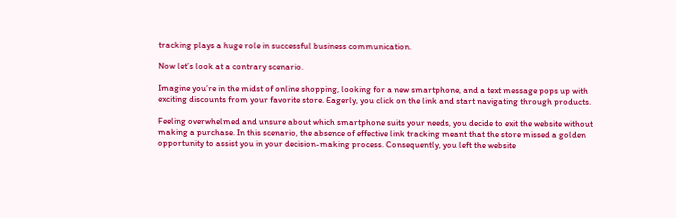tracking plays a huge role in successful business communication.

Now let’s look at a contrary scenario.

Imagine you’re in the midst of online shopping, looking for a new smartphone, and a text message pops up with exciting discounts from your favorite store. Eagerly, you click on the link and start navigating through products.

Feeling overwhelmed and unsure about which smartphone suits your needs, you decide to exit the website without making a purchase. In this scenario, the absence of effective link tracking meant that the store missed a golden opportunity to assist you in your decision-making process. Consequently, you left the website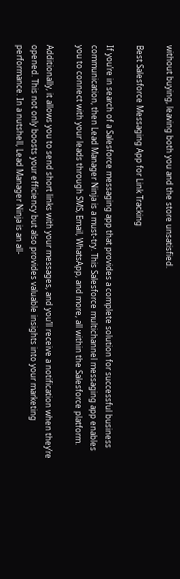without buying, leaving both you and the store unsatisfied.

Best Salesforce Messaging App for Link Tracking

If you’re in search of a Salesforce messaging app that provides a complete solution for successful business communication, then Lead Manager Ninja is a must-try. This Salesforce multichannel messaging app enables you to connect with your leads through SMS, Email, WhatsApp, and more, all within the Salesforce platform.

Additionally, it allows you to send short links with your messages, and you’ll receive a notification when they’re opened. This not only boosts your efficiency but also provides valuable insights into your marketing performance. In a nutshell, Lead Manager Ninja is an all-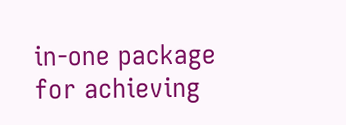in-one package for achieving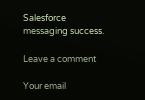Salesforce messaging success.

Leave a comment

Your email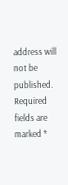address will not be published. Required fields are marked *